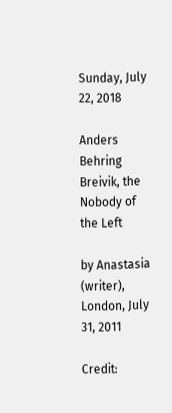Sunday, July 22, 2018

Anders Behring Breivik, the Nobody of the Left

by Anastasia (writer), London, July 31, 2011

Credit: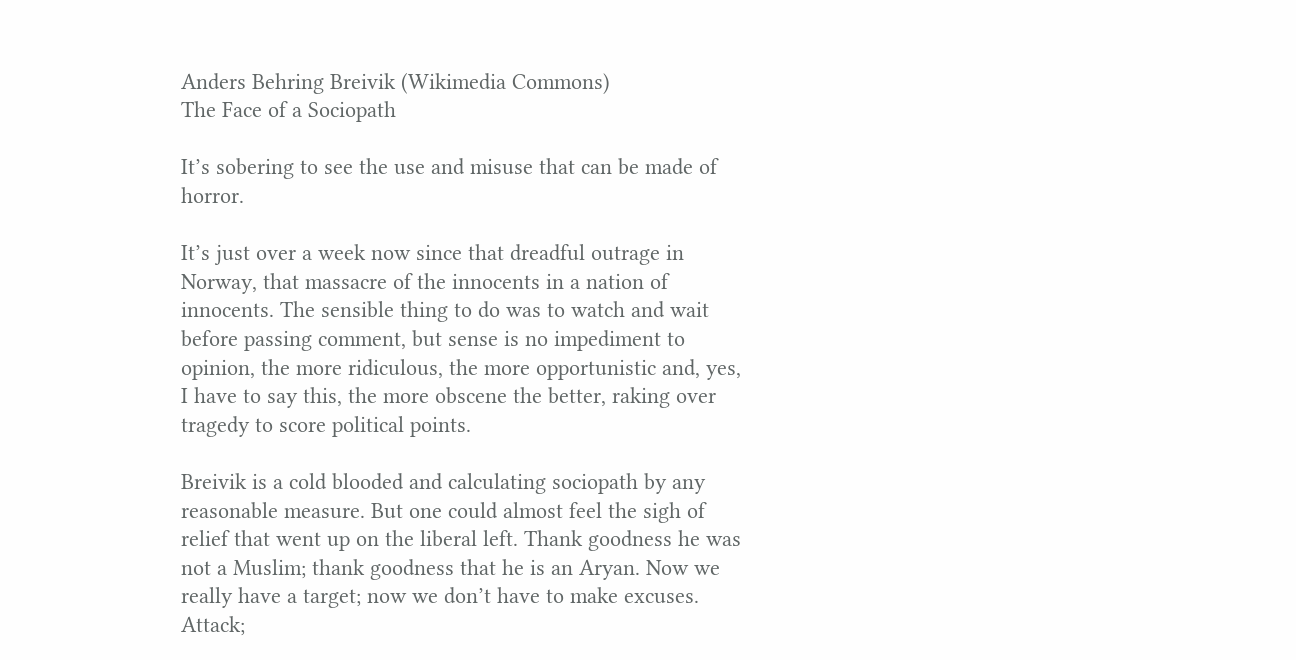Anders Behring Breivik (Wikimedia Commons)
The Face of a Sociopath

It’s sobering to see the use and misuse that can be made of horror.

It’s just over a week now since that dreadful outrage in Norway, that massacre of the innocents in a nation of innocents. The sensible thing to do was to watch and wait before passing comment, but sense is no impediment to opinion, the more ridiculous, the more opportunistic and, yes, I have to say this, the more obscene the better, raking over tragedy to score political points.

Breivik is a cold blooded and calculating sociopath by any reasonable measure. But one could almost feel the sigh of relief that went up on the liberal left. Thank goodness he was not a Muslim; thank goodness that he is an Aryan. Now we really have a target; now we don’t have to make excuses. Attack;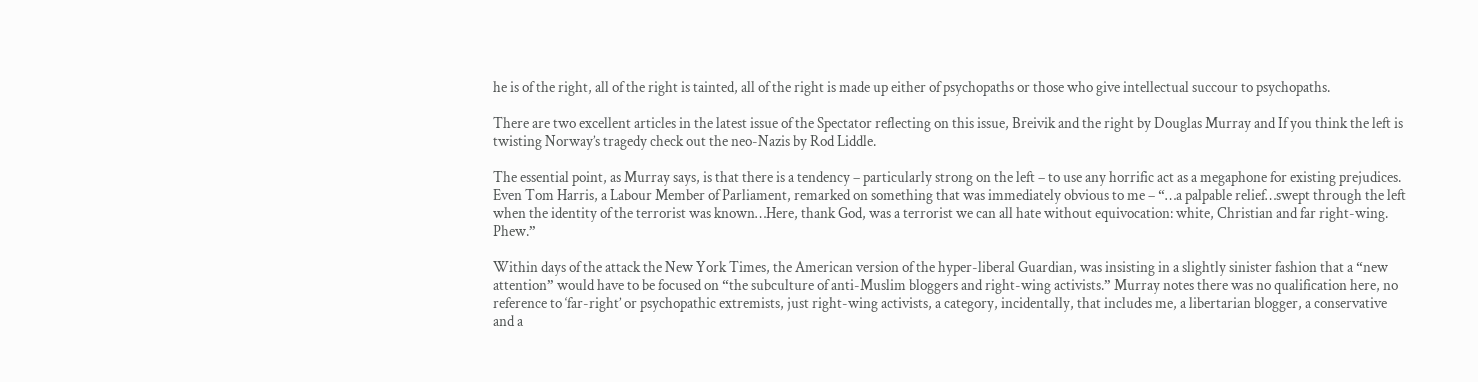he is of the right, all of the right is tainted, all of the right is made up either of psychopaths or those who give intellectual succour to psychopaths.

There are two excellent articles in the latest issue of the Spectator reflecting on this issue, Breivik and the right by Douglas Murray and If you think the left is twisting Norway’s tragedy check out the neo-Nazis by Rod Liddle.

The essential point, as Murray says, is that there is a tendency – particularly strong on the left – to use any horrific act as a megaphone for existing prejudices. Even Tom Harris, a Labour Member of Parliament, remarked on something that was immediately obvious to me – “…a palpable relief…swept through the left when the identity of the terrorist was known…Here, thank God, was a terrorist we can all hate without equivocation: white, Christian and far right-wing. Phew.”

Within days of the attack the New York Times, the American version of the hyper-liberal Guardian, was insisting in a slightly sinister fashion that a “new attention” would have to be focused on “the subculture of anti-Muslim bloggers and right-wing activists.” Murray notes there was no qualification here, no reference to ‘far-right’ or psychopathic extremists, just right-wing activists, a category, incidentally, that includes me, a libertarian blogger, a conservative and a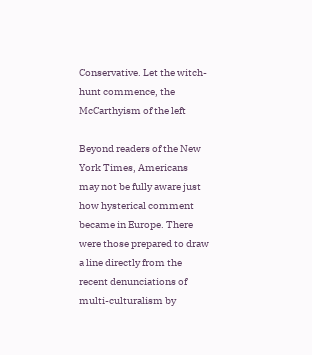Conservative. Let the witch-hunt commence, the McCarthyism of the left

Beyond readers of the New York Times, Americans may not be fully aware just how hysterical comment became in Europe. There were those prepared to draw a line directly from the recent denunciations of multi-culturalism by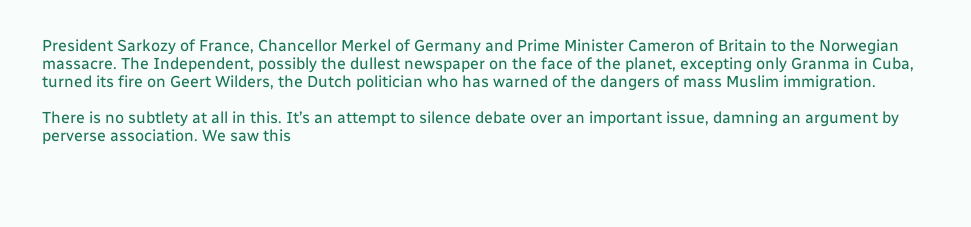President Sarkozy of France, Chancellor Merkel of Germany and Prime Minister Cameron of Britain to the Norwegian massacre. The Independent, possibly the dullest newspaper on the face of the planet, excepting only Granma in Cuba, turned its fire on Geert Wilders, the Dutch politician who has warned of the dangers of mass Muslim immigration.

There is no subtlety at all in this. It’s an attempt to silence debate over an important issue, damning an argument by perverse association. We saw this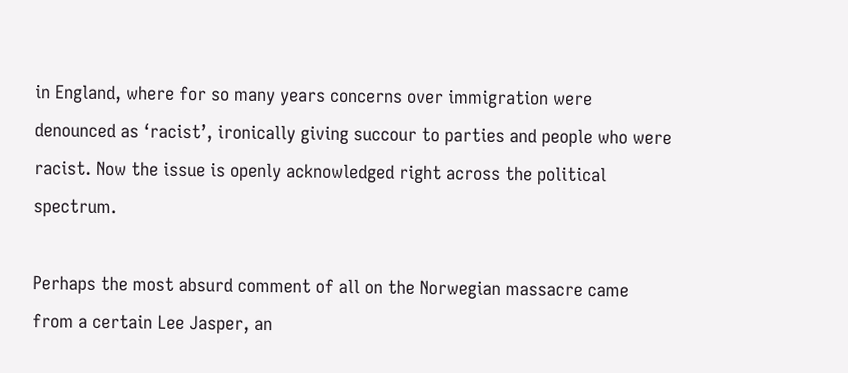in England, where for so many years concerns over immigration were denounced as ‘racist’, ironically giving succour to parties and people who were racist. Now the issue is openly acknowledged right across the political spectrum.

Perhaps the most absurd comment of all on the Norwegian massacre came from a certain Lee Jasper, an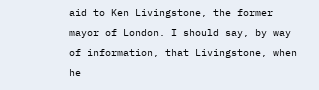aid to Ken Livingstone, the former mayor of London. I should say, by way of information, that Livingstone, when he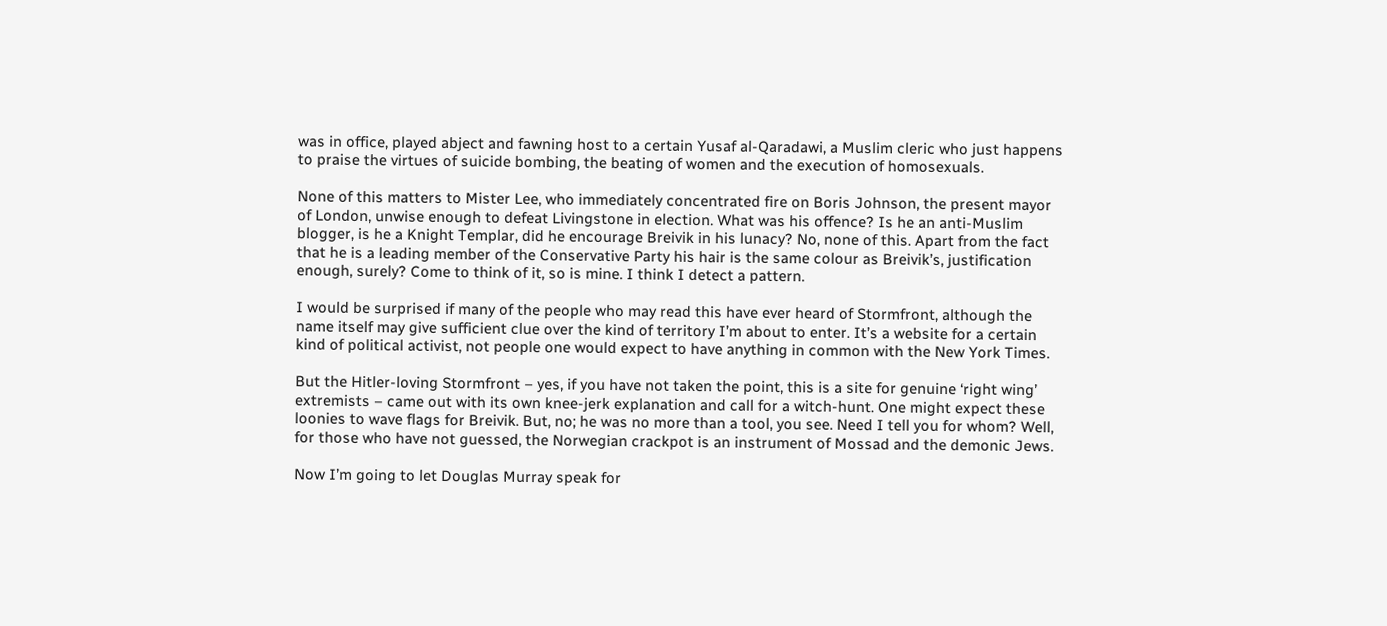was in office, played abject and fawning host to a certain Yusaf al-Qaradawi, a Muslim cleric who just happens to praise the virtues of suicide bombing, the beating of women and the execution of homosexuals.

None of this matters to Mister Lee, who immediately concentrated fire on Boris Johnson, the present mayor of London, unwise enough to defeat Livingstone in election. What was his offence? Is he an anti-Muslim blogger, is he a Knight Templar, did he encourage Breivik in his lunacy? No, none of this. Apart from the fact that he is a leading member of the Conservative Party his hair is the same colour as Breivik’s, justification enough, surely? Come to think of it, so is mine. I think I detect a pattern.

I would be surprised if many of the people who may read this have ever heard of Stormfront, although the name itself may give sufficient clue over the kind of territory I’m about to enter. It’s a website for a certain kind of political activist, not people one would expect to have anything in common with the New York Times.

But the Hitler-loving Stormfront – yes, if you have not taken the point, this is a site for genuine ‘right wing’ extremists – came out with its own knee-jerk explanation and call for a witch-hunt. One might expect these loonies to wave flags for Breivik. But, no; he was no more than a tool, you see. Need I tell you for whom? Well, for those who have not guessed, the Norwegian crackpot is an instrument of Mossad and the demonic Jews.

Now I’m going to let Douglas Murray speak for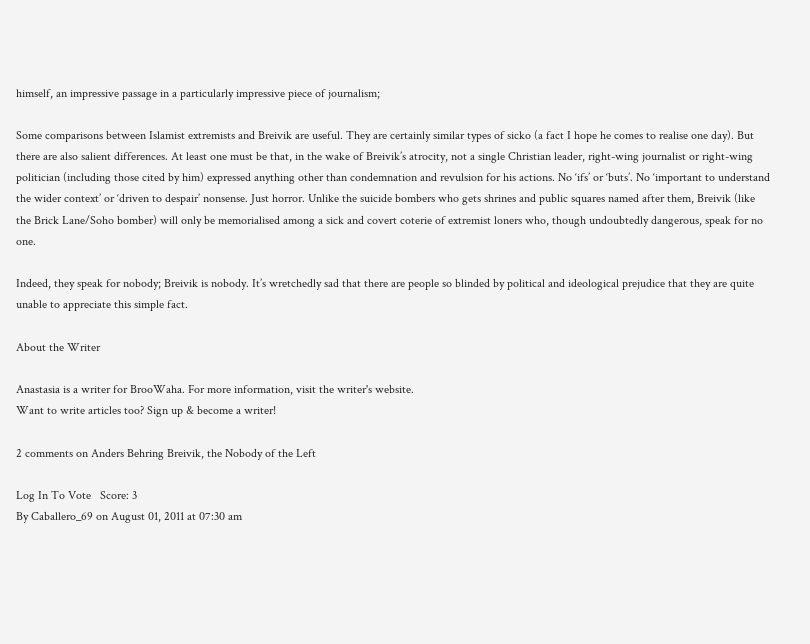himself, an impressive passage in a particularly impressive piece of journalism;

Some comparisons between Islamist extremists and Breivik are useful. They are certainly similar types of sicko (a fact I hope he comes to realise one day). But there are also salient differences. At least one must be that, in the wake of Breivik’s atrocity, not a single Christian leader, right-wing journalist or right-wing politician (including those cited by him) expressed anything other than condemnation and revulsion for his actions. No ‘ifs’ or ‘buts’. No ‘important to understand the wider context’ or ‘driven to despair’ nonsense. Just horror. Unlike the suicide bombers who gets shrines and public squares named after them, Breivik (like the Brick Lane/Soho bomber) will only be memorialised among a sick and covert coterie of extremist loners who, though undoubtedly dangerous, speak for no one.

Indeed, they speak for nobody; Breivik is nobody. It’s wretchedly sad that there are people so blinded by political and ideological prejudice that they are quite unable to appreciate this simple fact.

About the Writer

Anastasia is a writer for BrooWaha. For more information, visit the writer's website.
Want to write articles too? Sign up & become a writer!

2 comments on Anders Behring Breivik, the Nobody of the Left

Log In To Vote   Score: 3
By Caballero_69 on August 01, 2011 at 07:30 am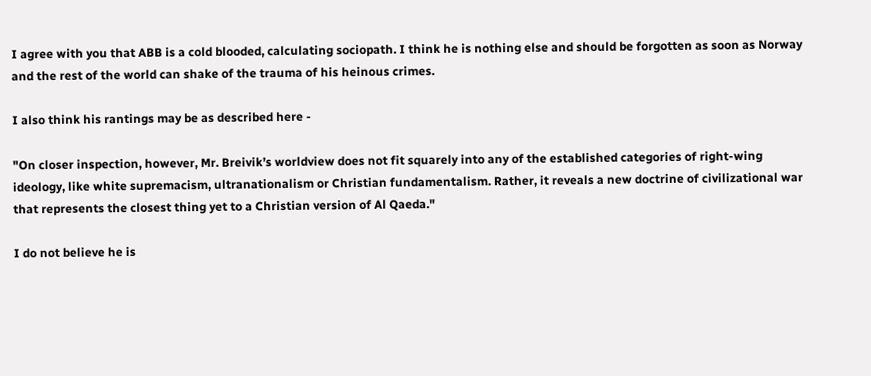I agree with you that ABB is a cold blooded, calculating sociopath. I think he is nothing else and should be forgotten as soon as Norway and the rest of the world can shake of the trauma of his heinous crimes.

I also think his rantings may be as described here -

"On closer inspection, however, Mr. Breivik’s worldview does not fit squarely into any of the established categories of right-wing ideology, like white supremacism, ultranationalism or Christian fundamentalism. Rather, it reveals a new doctrine of civilizational war that represents the closest thing yet to a Christian version of Al Qaeda."

I do not believe he is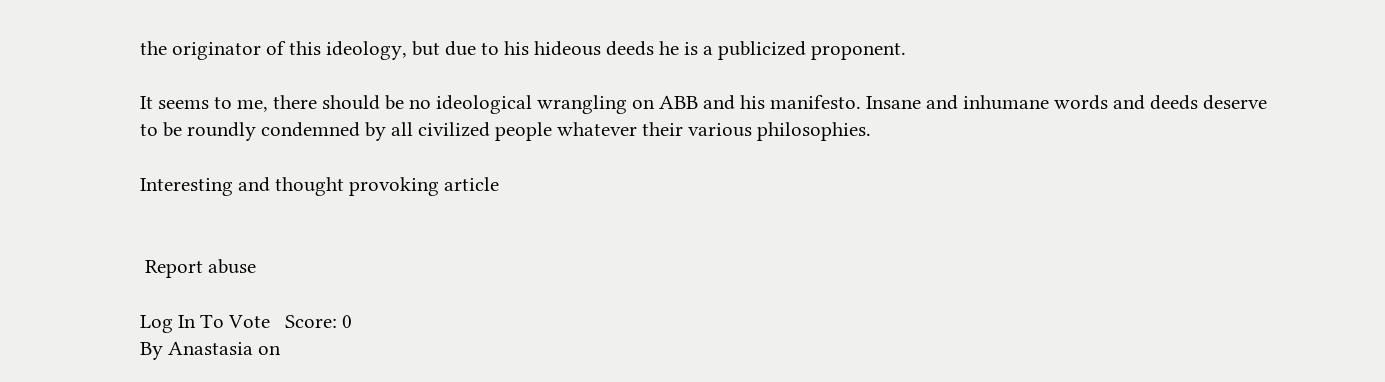the originator of this ideology, but due to his hideous deeds he is a publicized proponent.

It seems to me, there should be no ideological wrangling on ABB and his manifesto. Insane and inhumane words and deeds deserve to be roundly condemned by all civilized people whatever their various philosophies.

Interesting and thought provoking article


 Report abuse

Log In To Vote   Score: 0
By Anastasia on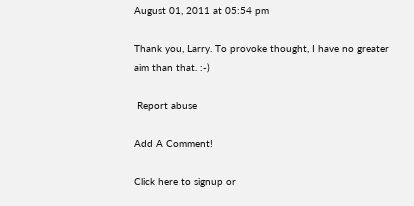August 01, 2011 at 05:54 pm

Thank you, Larry. To provoke thought, I have no greater aim than that. :-)

 Report abuse

Add A Comment!

Click here to signup or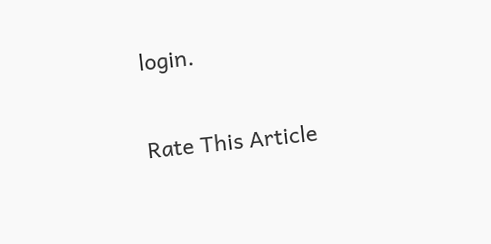login.

Rate This Article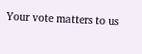Your vote matters to us